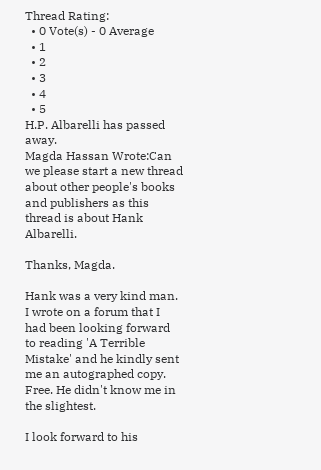Thread Rating:
  • 0 Vote(s) - 0 Average
  • 1
  • 2
  • 3
  • 4
  • 5
H.P. Albarelli has passed away.
Magda Hassan Wrote:Can we please start a new thread about other people's books and publishers as this thread is about Hank Albarelli.

Thanks, Magda.

Hank was a very kind man. I wrote on a forum that I had been looking forward to reading 'A Terrible Mistake' and he kindly sent me an autographed copy. Free. He didn't know me in the slightest.

I look forward to his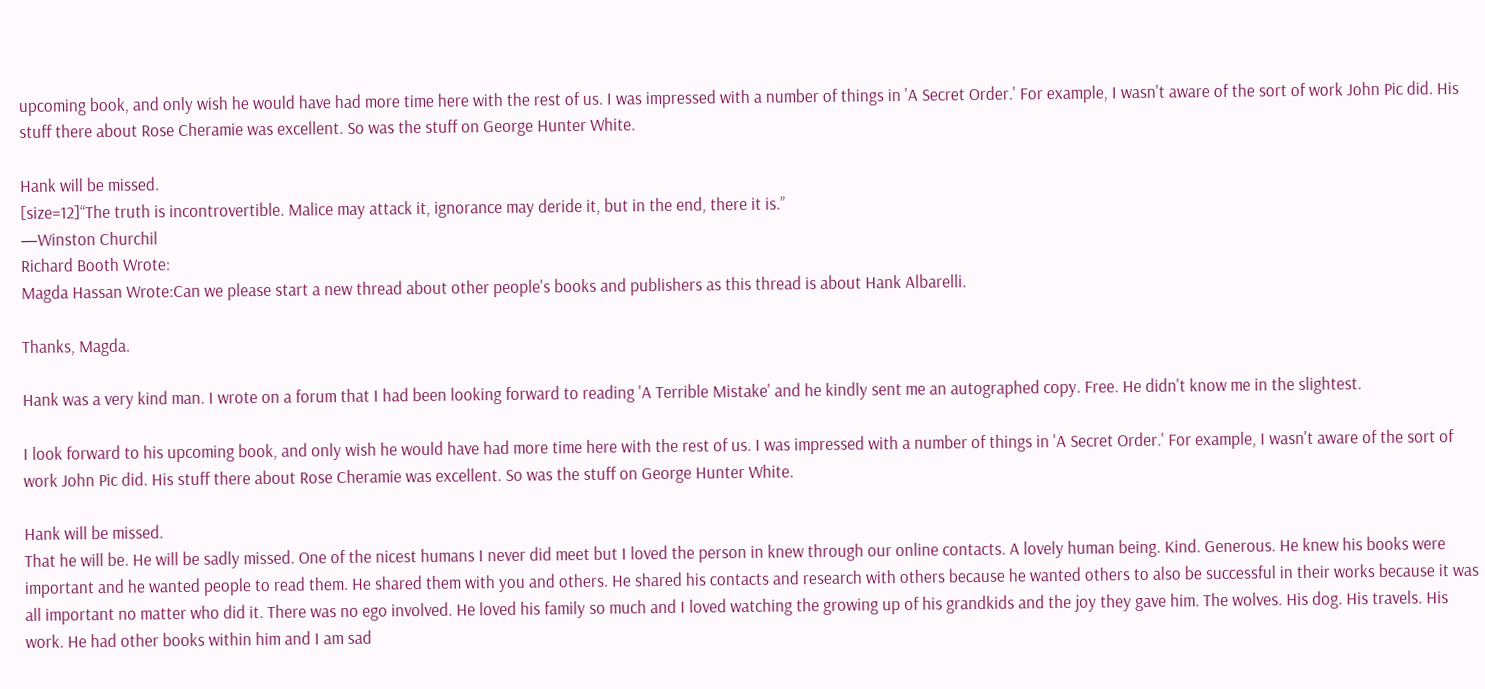upcoming book, and only wish he would have had more time here with the rest of us. I was impressed with a number of things in 'A Secret Order.' For example, I wasn't aware of the sort of work John Pic did. His stuff there about Rose Cheramie was excellent. So was the stuff on George Hunter White.

Hank will be missed.
[size=12]“The truth is incontrovertible. Malice may attack it, ignorance may deride it, but in the end, there it is.”
—Winston Churchil
Richard Booth Wrote:
Magda Hassan Wrote:Can we please start a new thread about other people's books and publishers as this thread is about Hank Albarelli.

Thanks, Magda.

Hank was a very kind man. I wrote on a forum that I had been looking forward to reading 'A Terrible Mistake' and he kindly sent me an autographed copy. Free. He didn't know me in the slightest.

I look forward to his upcoming book, and only wish he would have had more time here with the rest of us. I was impressed with a number of things in 'A Secret Order.' For example, I wasn't aware of the sort of work John Pic did. His stuff there about Rose Cheramie was excellent. So was the stuff on George Hunter White.

Hank will be missed.
That he will be. He will be sadly missed. One of the nicest humans I never did meet but I loved the person in knew through our online contacts. A lovely human being. Kind. Generous. He knew his books were important and he wanted people to read them. He shared them with you and others. He shared his contacts and research with others because he wanted others to also be successful in their works because it was all important no matter who did it. There was no ego involved. He loved his family so much and I loved watching the growing up of his grandkids and the joy they gave him. The wolves. His dog. His travels. His work. He had other books within him and I am sad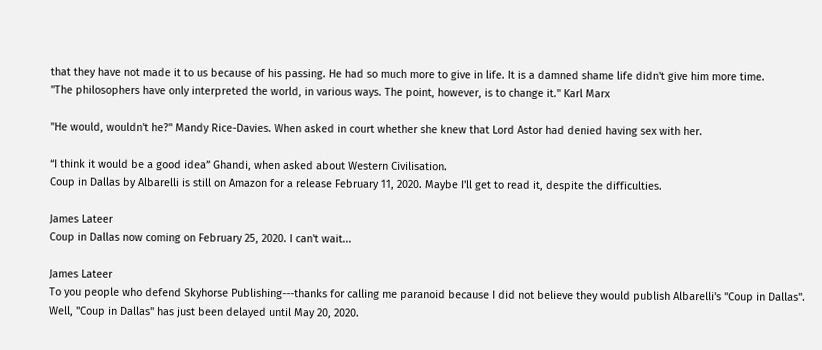that they have not made it to us because of his passing. He had so much more to give in life. It is a damned shame life didn't give him more time.
"The philosophers have only interpreted the world, in various ways. The point, however, is to change it." Karl Marx

"He would, wouldn't he?" Mandy Rice-Davies. When asked in court whether she knew that Lord Astor had denied having sex with her.

“I think it would be a good idea” Ghandi, when asked about Western Civilisation.
Coup in Dallas by Albarelli is still on Amazon for a release February 11, 2020. Maybe I'll get to read it, despite the difficulties.

James Lateer
Coup in Dallas now coming on February 25, 2020. I can't wait...

James Lateer
To you people who defend Skyhorse Publishing---thanks for calling me paranoid because I did not believe they would publish Albarelli's "Coup in Dallas". Well, "Coup in Dallas" has just been delayed until May 20, 2020.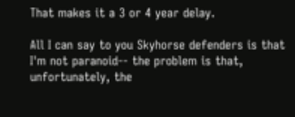That makes it a 3 or 4 year delay.

All I can say to you Skyhorse defenders is that I'm not paranoid-- the problem is that, unfortunately, the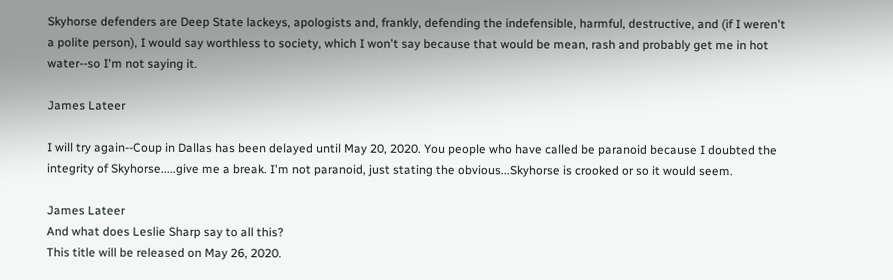Skyhorse defenders are Deep State lackeys, apologists and, frankly, defending the indefensible, harmful, destructive, and (if I weren't a polite person), I would say worthless to society, which I won't say because that would be mean, rash and probably get me in hot water--so I'm not saying it.

James Lateer

I will try again--Coup in Dallas has been delayed until May 20, 2020. You people who have called be paranoid because I doubted the integrity of Skyhorse.....give me a break. I'm not paranoid, just stating the obvious...Skyhorse is crooked or so it would seem.

James Lateer
And what does Leslie Sharp say to all this?
This title will be released on May 26, 2020.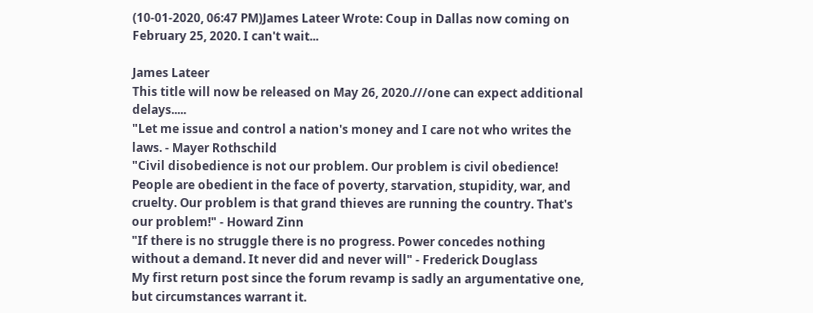(10-01-2020, 06:47 PM)James Lateer Wrote: Coup in Dallas now coming on February 25, 2020. I can't wait...

James Lateer
This title will now be released on May 26, 2020.///one can expect additional delays.....
"Let me issue and control a nation's money and I care not who writes the laws. - Mayer Rothschild
"Civil disobedience is not our problem. Our problem is civil obedience! People are obedient in the face of poverty, starvation, stupidity, war, and cruelty. Our problem is that grand thieves are running the country. That's our problem!" - Howard Zinn
"If there is no struggle there is no progress. Power concedes nothing without a demand. It never did and never will" - Frederick Douglass
My first return post since the forum revamp is sadly an argumentative one, but circumstances warrant it.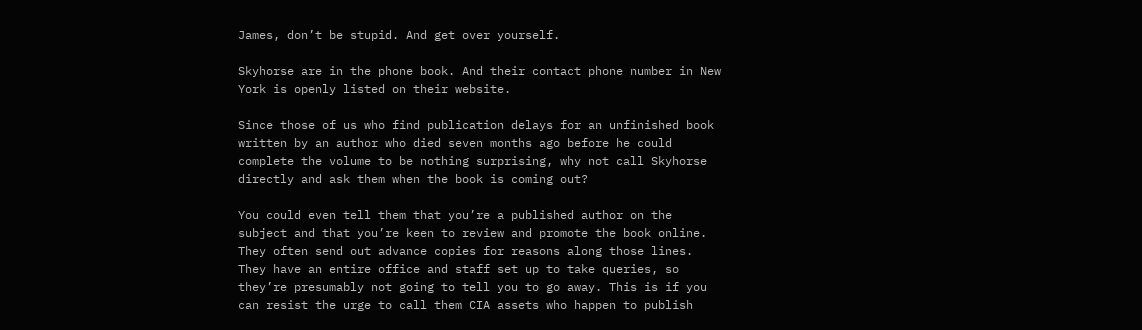James, don’t be stupid. And get over yourself.

Skyhorse are in the phone book. And their contact phone number in New York is openly listed on their website.

Since those of us who find publication delays for an unfinished book written by an author who died seven months ago before he could complete the volume to be nothing surprising, why not call Skyhorse directly and ask them when the book is coming out?

You could even tell them that you’re a published author on the subject and that you’re keen to review and promote the book online. They often send out advance copies for reasons along those lines. They have an entire office and staff set up to take queries, so they’re presumably not going to tell you to go away. This is if you can resist the urge to call them CIA assets who happen to publish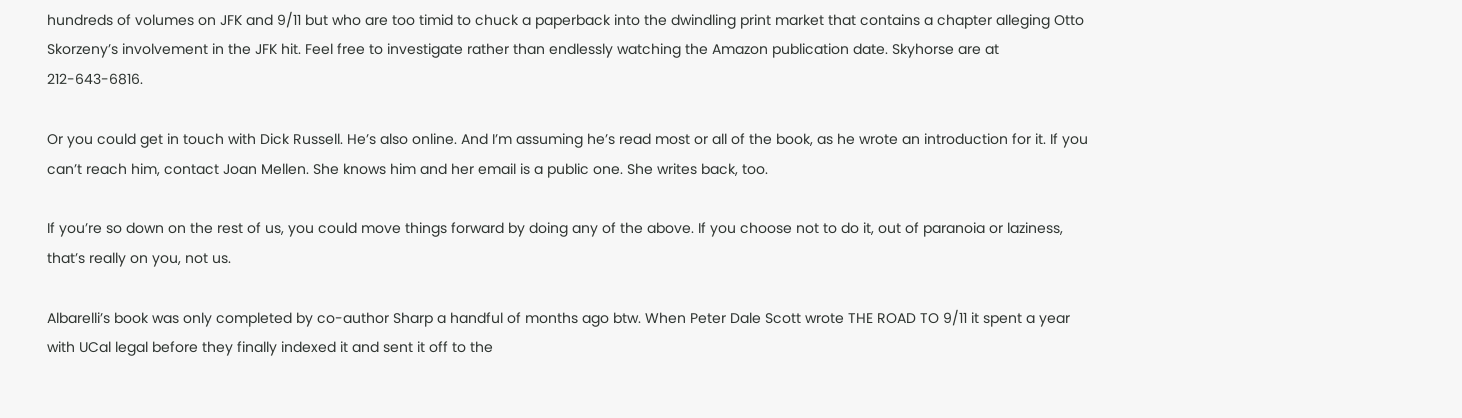hundreds of volumes on JFK and 9/11 but who are too timid to chuck a paperback into the dwindling print market that contains a chapter alleging Otto Skorzeny’s involvement in the JFK hit. Feel free to investigate rather than endlessly watching the Amazon publication date. Skyhorse are at 212-643-6816.

Or you could get in touch with Dick Russell. He’s also online. And I’m assuming he’s read most or all of the book, as he wrote an introduction for it. If you can’t reach him, contact Joan Mellen. She knows him and her email is a public one. She writes back, too.

If you’re so down on the rest of us, you could move things forward by doing any of the above. If you choose not to do it, out of paranoia or laziness, that’s really on you, not us.

Albarelli’s book was only completed by co-author Sharp a handful of months ago btw. When Peter Dale Scott wrote THE ROAD TO 9/11 it spent a year with UCal legal before they finally indexed it and sent it off to the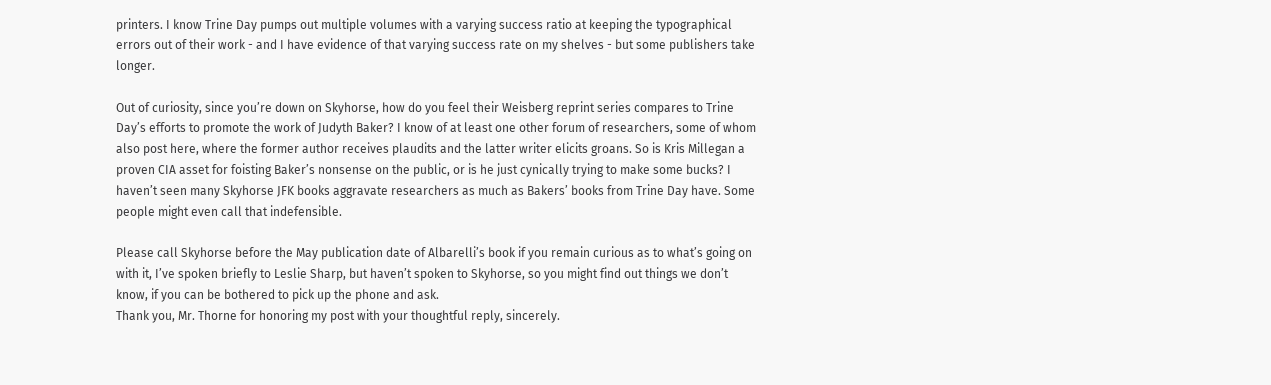printers. I know Trine Day pumps out multiple volumes with a varying success ratio at keeping the typographical errors out of their work - and I have evidence of that varying success rate on my shelves - but some publishers take longer.

Out of curiosity, since you’re down on Skyhorse, how do you feel their Weisberg reprint series compares to Trine Day’s efforts to promote the work of Judyth Baker? I know of at least one other forum of researchers, some of whom also post here, where the former author receives plaudits and the latter writer elicits groans. So is Kris Millegan a proven CIA asset for foisting Baker’s nonsense on the public, or is he just cynically trying to make some bucks? I haven’t seen many Skyhorse JFK books aggravate researchers as much as Bakers’ books from Trine Day have. Some people might even call that indefensible.

Please call Skyhorse before the May publication date of Albarelli’s book if you remain curious as to what’s going on with it, I’ve spoken briefly to Leslie Sharp, but haven’t spoken to Skyhorse, so you might find out things we don’t know, if you can be bothered to pick up the phone and ask.
Thank you, Mr. Thorne for honoring my post with your thoughtful reply, sincerely.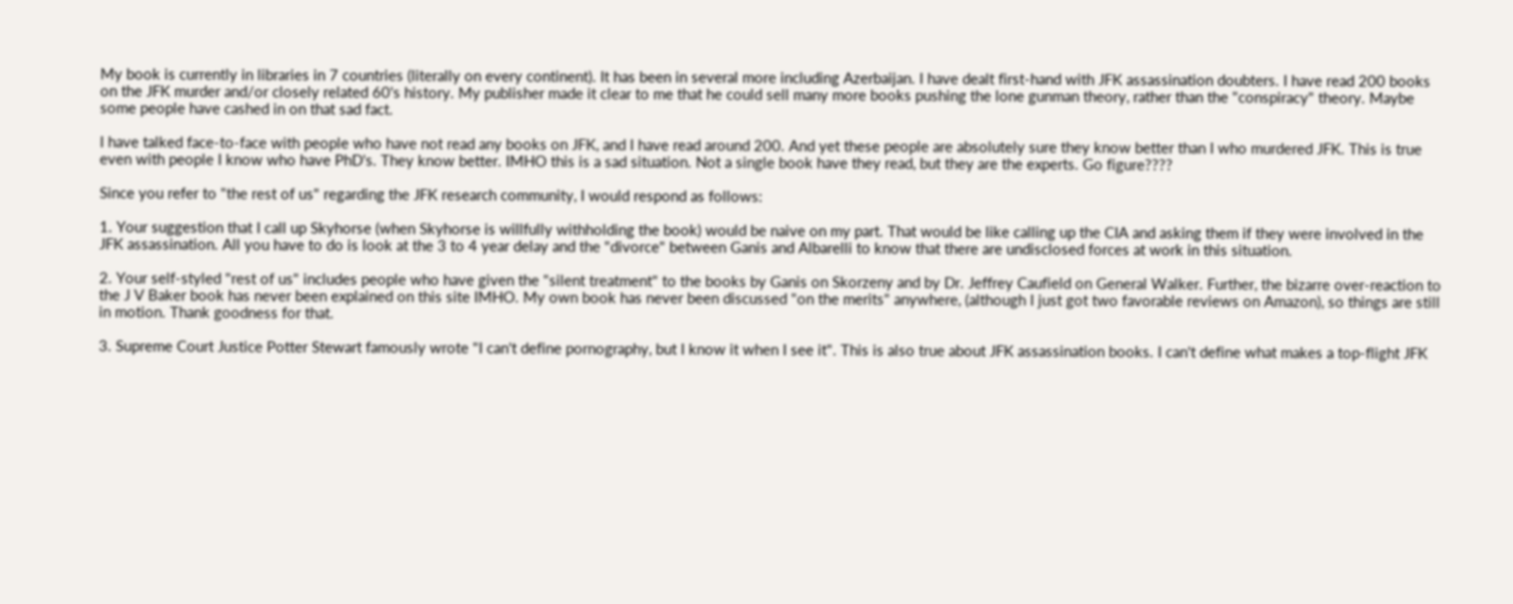My book is currently in libraries in 7 countries (literally on every continent). It has been in several more including Azerbaijan. I have dealt first-hand with JFK assassination doubters. I have read 200 books on the JFK murder and/or closely related 60's history. My publisher made it clear to me that he could sell many more books pushing the lone gunman theory, rather than the "conspiracy" theory. Maybe some people have cashed in on that sad fact.

I have talked face-to-face with people who have not read any books on JFK, and I have read around 200. And yet these people are absolutely sure they know better than I who murdered JFK. This is true even with people I know who have PhD's. They know better. IMHO this is a sad situation. Not a single book have they read, but they are the experts. Go figure????

Since you refer to "the rest of us" regarding the JFK research community, I would respond as follows:

1. Your suggestion that I call up Skyhorse (when Skyhorse is willfully withholding the book) would be naive on my part. That would be like calling up the CIA and asking them if they were involved in the JFK assassination. All you have to do is look at the 3 to 4 year delay and the "divorce" between Ganis and Albarelli to know that there are undisclosed forces at work in this situation.

2. Your self-styled "rest of us" includes people who have given the "silent treatment" to the books by Ganis on Skorzeny and by Dr. Jeffrey Caufield on General Walker. Further, the bizarre over-reaction to the J V Baker book has never been explained on this site IMHO. My own book has never been discussed "on the merits" anywhere, (although I just got two favorable reviews on Amazon), so things are still in motion. Thank goodness for that.

3. Supreme Court Justice Potter Stewart famously wrote "I can't define pornography, but I know it when I see it". This is also true about JFK assassination books. I can't define what makes a top-flight JFK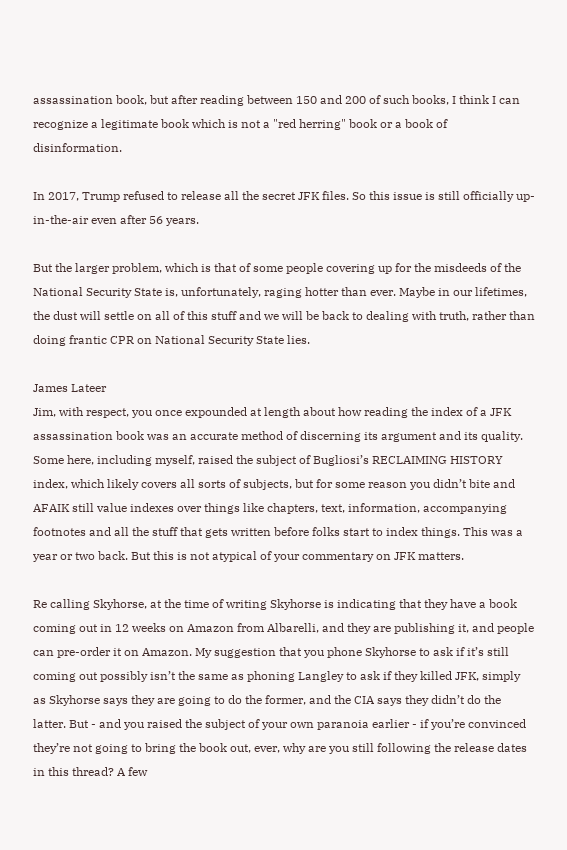assassination book, but after reading between 150 and 200 of such books, I think I can recognize a legitimate book which is not a "red herring" book or a book of disinformation.

In 2017, Trump refused to release all the secret JFK files. So this issue is still officially up-in-the-air even after 56 years.

But the larger problem, which is that of some people covering up for the misdeeds of the National Security State is, unfortunately, raging hotter than ever. Maybe in our lifetimes, the dust will settle on all of this stuff and we will be back to dealing with truth, rather than doing frantic CPR on National Security State lies.

James Lateer
Jim, with respect, you once expounded at length about how reading the index of a JFK assassination book was an accurate method of discerning its argument and its quality. Some here, including myself, raised the subject of Bugliosi’s RECLAIMING HISTORY index, which likely covers all sorts of subjects, but for some reason you didn’t bite and AFAIK still value indexes over things like chapters, text, information, accompanying footnotes and all the stuff that gets written before folks start to index things. This was a year or two back. But this is not atypical of your commentary on JFK matters.

Re calling Skyhorse, at the time of writing Skyhorse is indicating that they have a book coming out in 12 weeks on Amazon from Albarelli, and they are publishing it, and people can pre-order it on Amazon. My suggestion that you phone Skyhorse to ask if it’s still coming out possibly isn’t the same as phoning Langley to ask if they killed JFK, simply as Skyhorse says they are going to do the former, and the CIA says they didn’t do the latter. But - and you raised the subject of your own paranoia earlier - if you’re convinced they’re not going to bring the book out, ever, why are you still following the release dates in this thread? A few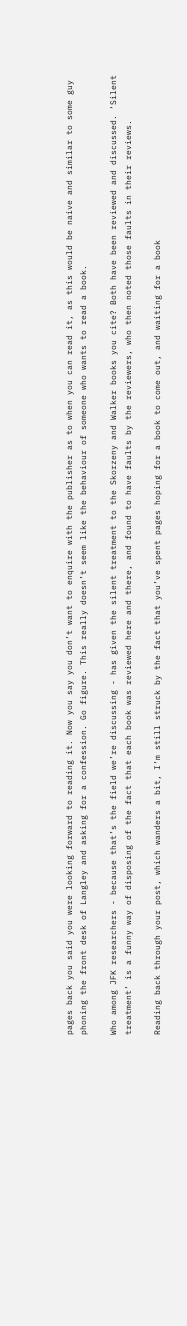pages back you said you were looking forward to reading it. Now you say you don’t want to enquire with the publisher as to when you can read it, as this would be naive and similar to some guy phoning the front desk of Langley and asking for a confession. Go figure. This really doesn’t seem like the behaviour of someone who wants to read a book.

Who among JFK researchers - because that’s the field we’re discussing - has given the silent treatment to the Skorzeny and Walker books you cite? Both have been reviewed and discussed. ‘Silent treatment’ is a funny way of disposing of the fact that each book was reviewed here and there, and found to have faults by the reviewers, who then noted those faults in their reviews.

Reading back through your post, which wanders a bit, I’m still struck by the fact that you’ve spent pages hoping for a book to come out, and waiting for a book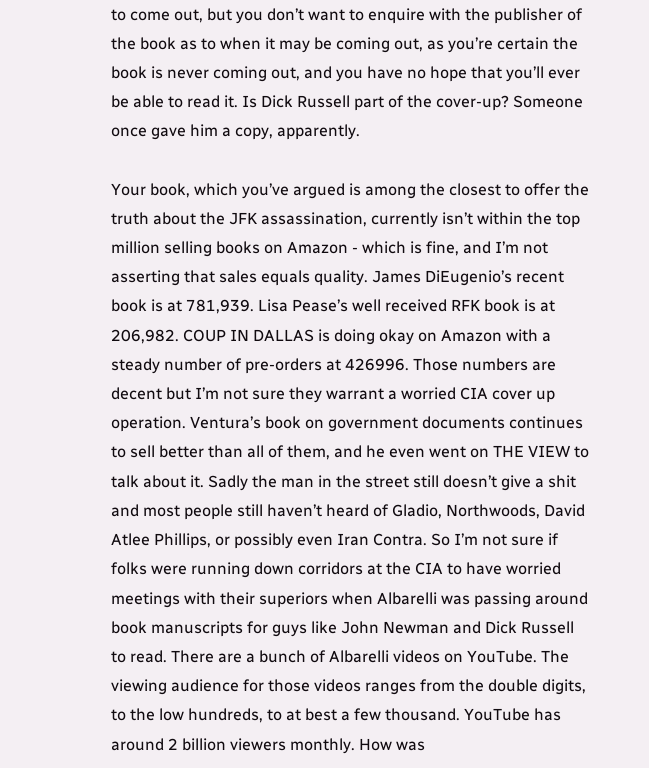to come out, but you don’t want to enquire with the publisher of the book as to when it may be coming out, as you’re certain the book is never coming out, and you have no hope that you’ll ever be able to read it. Is Dick Russell part of the cover-up? Someone once gave him a copy, apparently.

Your book, which you’ve argued is among the closest to offer the truth about the JFK assassination, currently isn’t within the top million selling books on Amazon - which is fine, and I’m not asserting that sales equals quality. James DiEugenio’s recent book is at 781,939. Lisa Pease’s well received RFK book is at 206,982. COUP IN DALLAS is doing okay on Amazon with a steady number of pre-orders at 426996. Those numbers are decent but I’m not sure they warrant a worried CIA cover up operation. Ventura’s book on government documents continues to sell better than all of them, and he even went on THE VIEW to talk about it. Sadly the man in the street still doesn’t give a shit and most people still haven’t heard of Gladio, Northwoods, David Atlee Phillips, or possibly even Iran Contra. So I’m not sure if folks were running down corridors at the CIA to have worried meetings with their superiors when Albarelli was passing around book manuscripts for guys like John Newman and Dick Russell to read. There are a bunch of Albarelli videos on YouTube. The viewing audience for those videos ranges from the double digits, to the low hundreds, to at best a few thousand. YouTube has around 2 billion viewers monthly. How was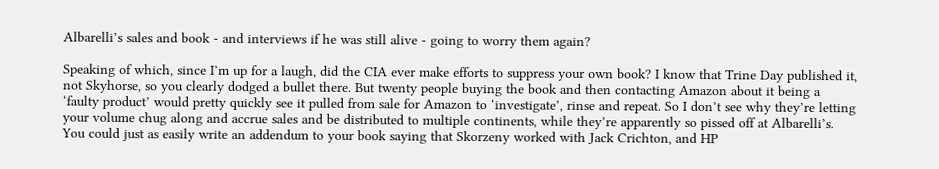Albarelli’s sales and book - and interviews if he was still alive - going to worry them again?

Speaking of which, since I’m up for a laugh, did the CIA ever make efforts to suppress your own book? I know that Trine Day published it, not Skyhorse, so you clearly dodged a bullet there. But twenty people buying the book and then contacting Amazon about it being a ‘faulty product’ would pretty quickly see it pulled from sale for Amazon to ‘investigate’, rinse and repeat. So I don’t see why they’re letting your volume chug along and accrue sales and be distributed to multiple continents, while they’re apparently so pissed off at Albarelli’s. You could just as easily write an addendum to your book saying that Skorzeny worked with Jack Crichton, and HP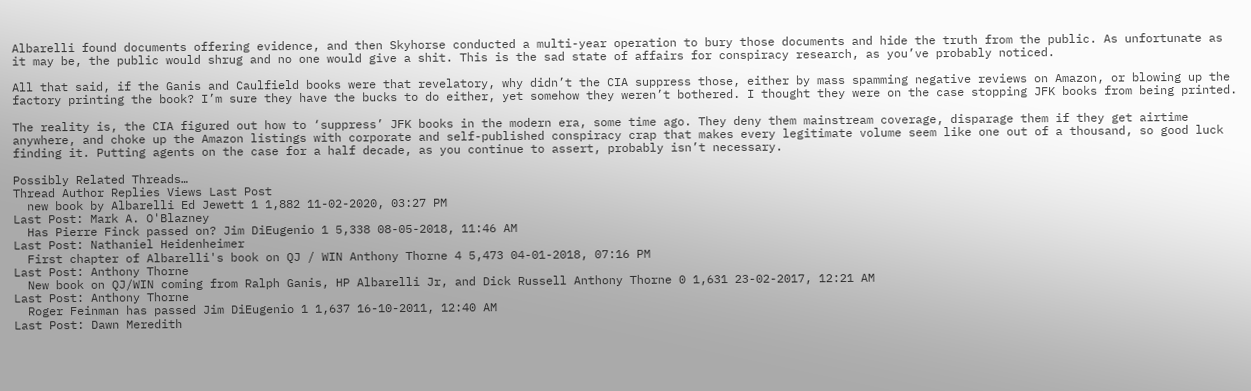Albarelli found documents offering evidence, and then Skyhorse conducted a multi-year operation to bury those documents and hide the truth from the public. As unfortunate as it may be, the public would shrug and no one would give a shit. This is the sad state of affairs for conspiracy research, as you’ve probably noticed.

All that said, if the Ganis and Caulfield books were that revelatory, why didn’t the CIA suppress those, either by mass spamming negative reviews on Amazon, or blowing up the factory printing the book? I’m sure they have the bucks to do either, yet somehow they weren’t bothered. I thought they were on the case stopping JFK books from being printed.

The reality is, the CIA figured out how to ‘suppress’ JFK books in the modern era, some time ago. They deny them mainstream coverage, disparage them if they get airtime anywhere, and choke up the Amazon listings with corporate and self-published conspiracy crap that makes every legitimate volume seem like one out of a thousand, so good luck finding it. Putting agents on the case for a half decade, as you continue to assert, probably isn’t necessary.

Possibly Related Threads…
Thread Author Replies Views Last Post
  new book by Albarelli Ed Jewett 1 1,882 11-02-2020, 03:27 PM
Last Post: Mark A. O'Blazney
  Has Pierre Finck passed on? Jim DiEugenio 1 5,338 08-05-2018, 11:46 AM
Last Post: Nathaniel Heidenheimer
  First chapter of Albarelli's book on QJ / WIN Anthony Thorne 4 5,473 04-01-2018, 07:16 PM
Last Post: Anthony Thorne
  New book on QJ/WIN coming from Ralph Ganis, HP Albarelli Jr, and Dick Russell Anthony Thorne 0 1,631 23-02-2017, 12:21 AM
Last Post: Anthony Thorne
  Roger Feinman has passed Jim DiEugenio 1 1,637 16-10-2011, 12:40 AM
Last Post: Dawn Meredith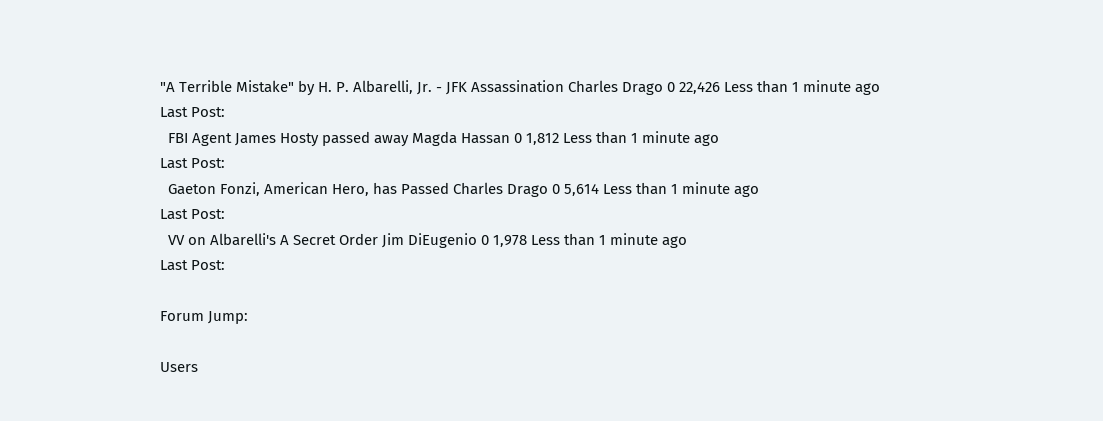"A Terrible Mistake" by H. P. Albarelli, Jr. - JFK Assassination Charles Drago 0 22,426 Less than 1 minute ago
Last Post:
  FBI Agent James Hosty passed away Magda Hassan 0 1,812 Less than 1 minute ago
Last Post:
  Gaeton Fonzi, American Hero, has Passed Charles Drago 0 5,614 Less than 1 minute ago
Last Post:
  VV on Albarelli's A Secret Order Jim DiEugenio 0 1,978 Less than 1 minute ago
Last Post:

Forum Jump:

Users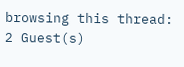browsing this thread: 2 Guest(s)